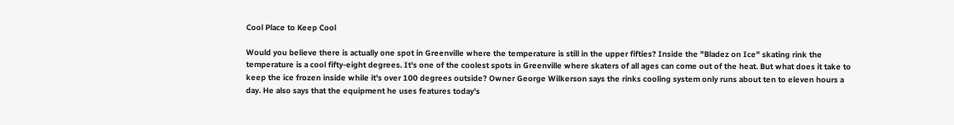Cool Place to Keep Cool

Would you believe there is actually one spot in Greenville where the temperature is still in the upper fifties? Inside the "Bladez on Ice" skating rink the temperature is a cool fifty-eight degrees. It's one of the coolest spots in Greenville where skaters of all ages can come out of the heat. But what does it take to keep the ice frozen inside while it's over 100 degrees outside? Owner George Wilkerson says the rinks cooling system only runs about ten to eleven hours a day. He also says that the equipment he uses features today's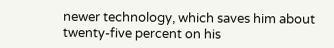newer technology, which saves him about twenty-five percent on his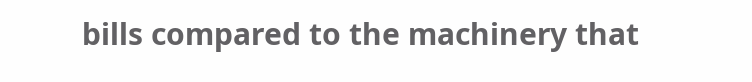bills compared to the machinery that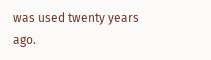was used twenty years ago.